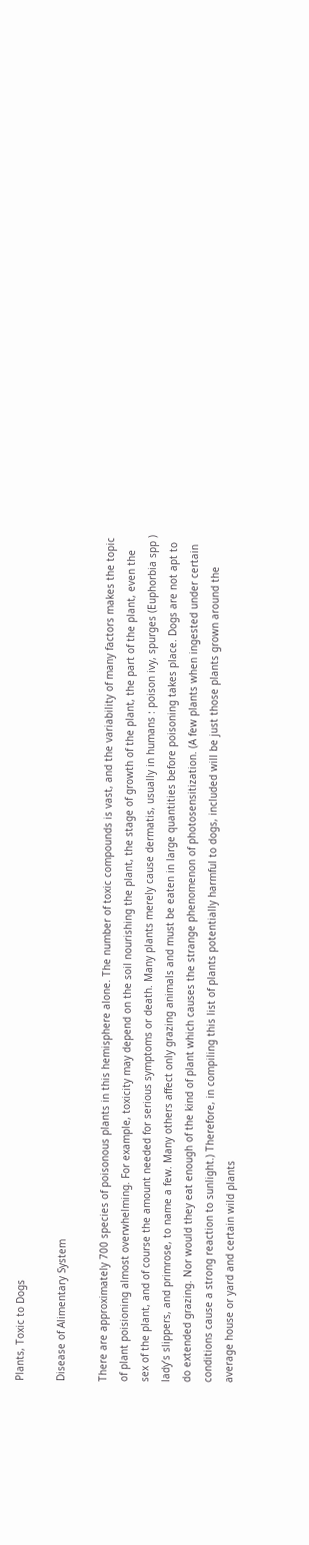Plants, Toxic to Dogs

Disease of Alimentary System

There are approximately 700 species of poisonous plants in this hemisphere alone. The number of toxic compounds is vast, and the variability of many factors makes the topic of plant poisioning almost overwhelming. For example, toxicity may depend on the soil nourishing the plant, the stage of growth of the plant, the part of the plant, even the sex of the plant, and of course the amount needed for serious symptoms or death. Many plants merely cause dermatis, usually in humans : poison ivy, spurges (Euphorbia spp ) lady’s slippers, and primrose, to name a few. Many others affect only grazing animals and must be eaten in large quantities before poisoning takes place. Dogs are not apt to do extended grazing. Nor would they eat enough of the kind of plant which causes the strange phenomenon of photosensitization. (A few plants when ingested under certain conditions cause a strong reaction to sunlight.) Therefore, in compiling this list of plants potentially harmful to dogs, included will be just those plants grown around the average house or yard and certain wild plants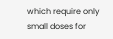which require only small doses for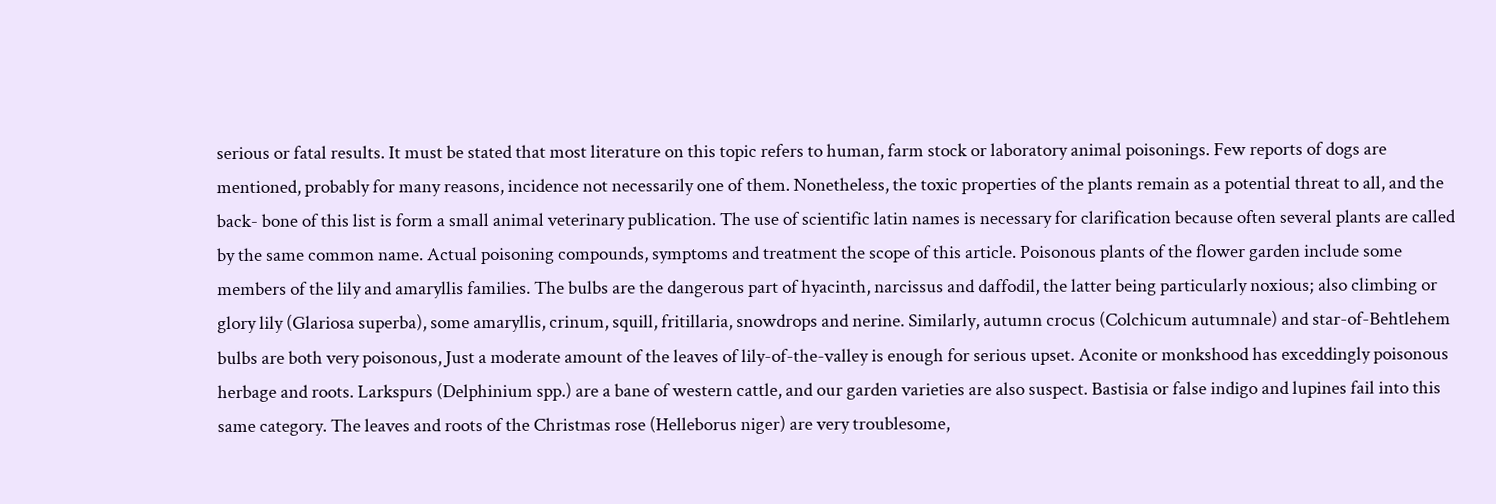serious or fatal results. It must be stated that most literature on this topic refers to human, farm stock or laboratory animal poisonings. Few reports of dogs are mentioned, probably for many reasons, incidence not necessarily one of them. Nonetheless, the toxic properties of the plants remain as a potential threat to all, and the back- bone of this list is form a small animal veterinary publication. The use of scientific latin names is necessary for clarification because often several plants are called by the same common name. Actual poisoning compounds, symptoms and treatment the scope of this article. Poisonous plants of the flower garden include some members of the lily and amaryllis families. The bulbs are the dangerous part of hyacinth, narcissus and daffodil, the latter being particularly noxious; also climbing or glory lily (Glariosa superba), some amaryllis, crinum, squill, fritillaria, snowdrops and nerine. Similarly, autumn crocus (Colchicum autumnale) and star-of-Behtlehem bulbs are both very poisonous, Just a moderate amount of the leaves of lily-of-the-valley is enough for serious upset. Aconite or monkshood has exceddingly poisonous herbage and roots. Larkspurs (Delphinium spp.) are a bane of western cattle, and our garden varieties are also suspect. Bastisia or false indigo and lupines fail into this same category. The leaves and roots of the Christmas rose (Helleborus niger) are very troublesome,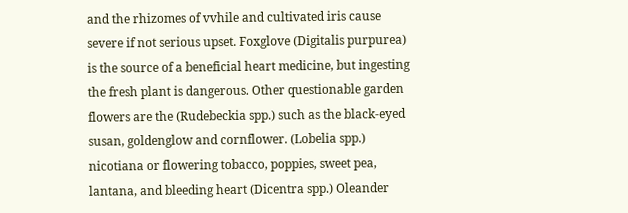and the rhizomes of vvhile and cultivated iris cause severe if not serious upset. Foxglove (Digitalis purpurea) is the source of a beneficial heart medicine, but ingesting the fresh plant is dangerous. Other questionable garden flowers are the (Rudebeckia spp.) such as the black-eyed susan, goldenglow and cornflower. (Lobelia spp.) nicotiana or flowering tobacco, poppies, sweet pea, lantana, and bleeding heart (Dicentra spp.) Oleander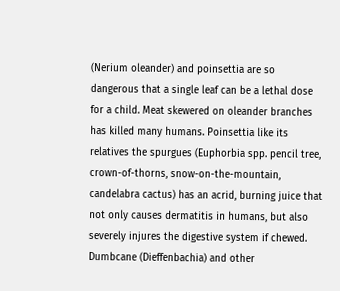(Nerium oleander) and poinsettia are so dangerous that a single leaf can be a lethal dose for a child. Meat skewered on oleander branches has killed many humans. Poinsettia like its relatives the spurgues (Euphorbia spp. pencil tree, crown-of-thorns, snow-on-the-mountain, candelabra cactus) has an acrid, burning juice that not only causes dermatitis in humans, but also severely injures the digestive system if chewed.
Dumbcane (Dieffenbachia) and other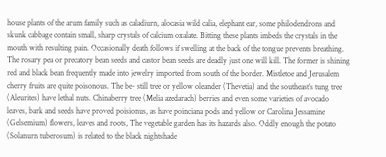house plants of the arum family such as caladiurn, alocasia wild calia, elephant ear, some philodendrons and skunk cabbage contain small, sharp crystals of calcium oxalate. Bitting these plants imbeds the crystals in the mouth with resulting pain. Occasionally death follows if swelling at the back of the tongue prevents breathing. The rosary pea or precatory bean seeds and castor bean seeds are deadly just one will kill. The former is shining red and black bean frequently made into jewelry imported from south of the border. Mistletoe and Jerusalem cherry fruits are quite poisonous. The be- still tree or yellow oleander (Thevetia) and the southeast’s tung tree (Aleurites) have lethal nuts. Chinaberry tree (Melia azedarach) berries and even some varieties of avocado leaves, bark and seeds have proved poisionus, as have poinciana pods and yellow or Carolina Jessamine (Gelsemium) flowers, leaves and roots, The vegetable garden has its hazards also. Oddly enough the potato (Solanurn tuberosum) is related to the black nightshade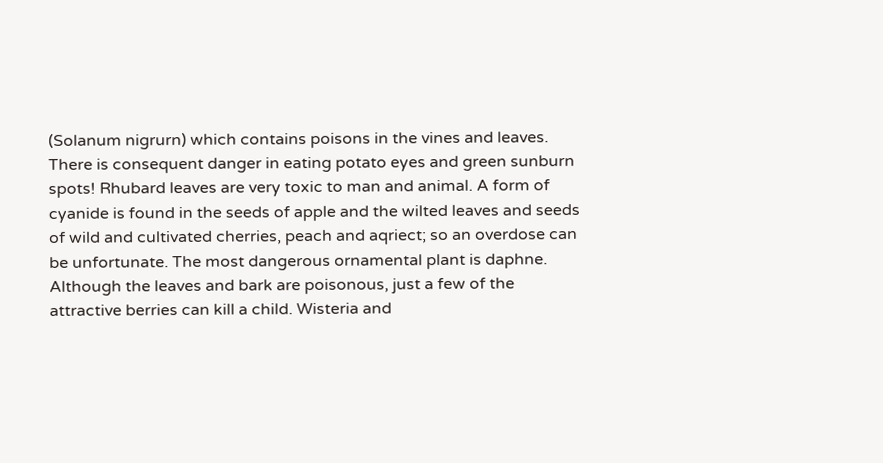(Solanum nigrurn) which contains poisons in the vines and leaves. There is consequent danger in eating potato eyes and green sunburn spots! Rhubard leaves are very toxic to man and animal. A form of cyanide is found in the seeds of apple and the wilted leaves and seeds of wild and cultivated cherries, peach and aqriect; so an overdose can be unfortunate. The most dangerous ornamental plant is daphne. Although the leaves and bark are poisonous, just a few of the attractive berries can kill a child. Wisteria and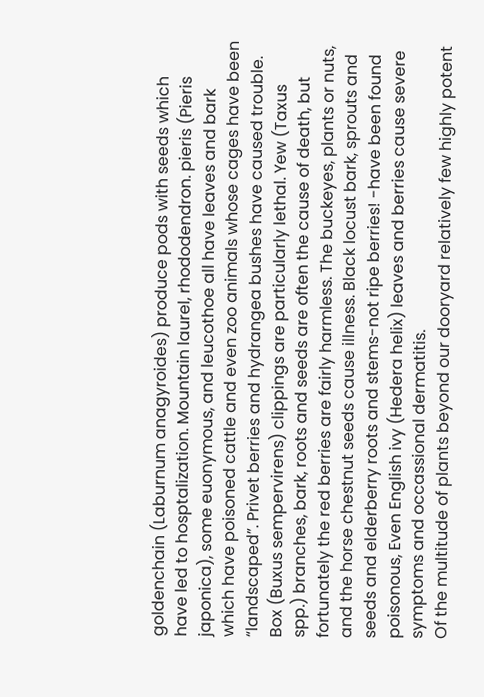goldenchain (Laburnum anagyroides) produce pods with seeds which have led to hosptalization. Mountain laurel, rhododendron. pieris (Pieris japonica), some euonymous, and leucothoe all have leaves and bark which have poisoned cattle and even zoo animals whose cages have been “landscaped”. Privet berries and hydrangea bushes have caused trouble. Box (Buxus sempervirens) clippings are particularly lethal. Yew (Taxus spp.) branches, bark, roots and seeds are often the cause of death, but fortunately the red berries are fairly harmless. The buckeyes, plants or nuts, and the horse chestnut seeds cause illness. Black locust bark, sprouts and seeds and elderberry roots and stems-not ripe berries! -have been found poisonous, Even English ivy (Hedera helix) leaves and berries cause severe symptoms and occassional dermatitis.
Of the multitude of plants beyond our dooryard relatively few highly potent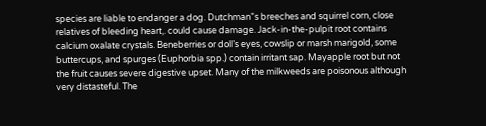species are liable to endanger a dog. Dutchman”s breeches and squirrel corn, close relatives of bleeding heart,. could cause damage. Jack-in-the-pulpit root contains calcium oxalate crystals. Beneberries or doll’s eyes, cowslip or marsh marigold, some buttercups, and spurges (Euphorbia spp.) contain irritant sap. Mayapple root but not the fruit causes severe digestive upset. Many of the milkweeds are poisonous although very distasteful. The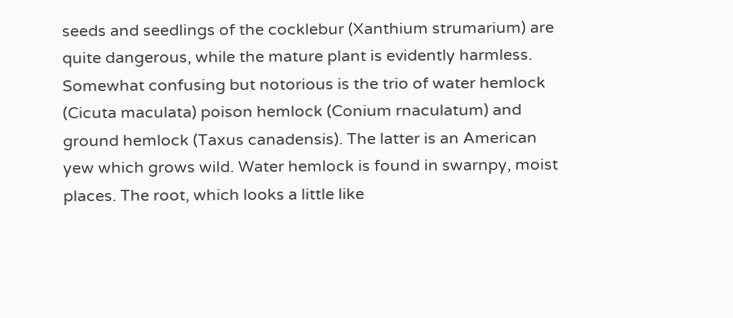seeds and seedlings of the cocklebur (Xanthium strumarium) are quite dangerous, while the mature plant is evidently harmless. Somewhat confusing but notorious is the trio of water hemlock (Cicuta maculata) poison hemlock (Conium rnaculatum) and ground hemlock (Taxus canadensis). The latter is an American yew which grows wild. Water hemlock is found in swarnpy, moist places. The root, which looks a little like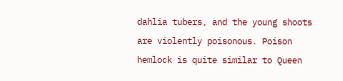dahlia tubers, and the young shoots are violently poisonous. Poison hemlock is quite similar to Queen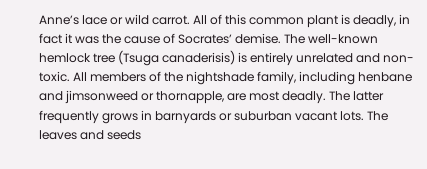Anne’s lace or wild carrot. All of this common plant is deadly, in fact it was the cause of Socrates’ demise. The well-known hemlock tree (Tsuga canaderisis) is entirely unrelated and non-toxic. All members of the nightshade family, including henbane and jimsonweed or thornapple, are most deadly. The latter frequently grows in barnyards or suburban vacant lots. The leaves and seeds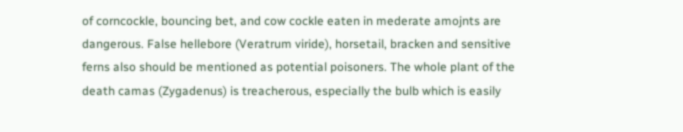of corncockle, bouncing bet, and cow cockle eaten in mederate amojnts are dangerous. False hellebore (Veratrum viride), horsetail, bracken and sensitive ferns also should be mentioned as potential poisoners. The whole plant of the death camas (Zygadenus) is treacherous, especially the bulb which is easily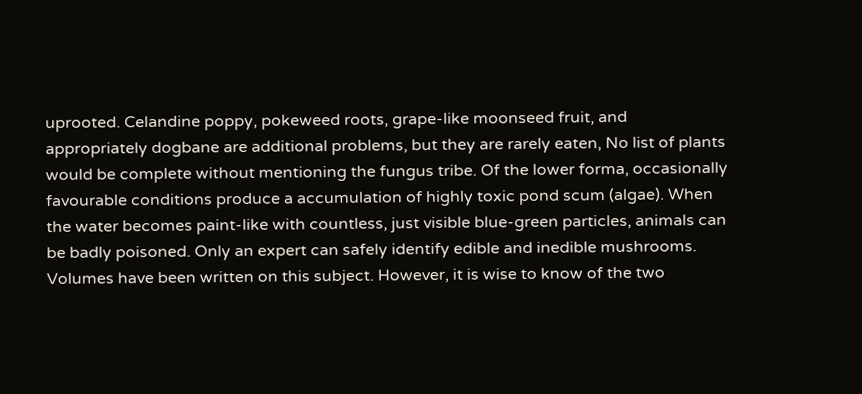uprooted. Celandine poppy, pokeweed roots, grape-like moonseed fruit, and appropriately dogbane are additional problems, but they are rarely eaten, No list of plants would be complete without mentioning the fungus tribe. Of the lower forma, occasionally favourable conditions produce a accumulation of highly toxic pond scum (algae). When the water becomes paint-like with countless, just visible blue-green particles, animals can be badly poisoned. Only an expert can safely identify edible and inedible mushrooms. Volumes have been written on this subject. However, it is wise to know of the two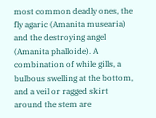most common deadly ones, the fly agaric (Amanita musearia) and the destroying angel (Amanita phalloide). A combination of while gills, a bulbous swelling at the bottom, and a veil or ragged skirt around the stem are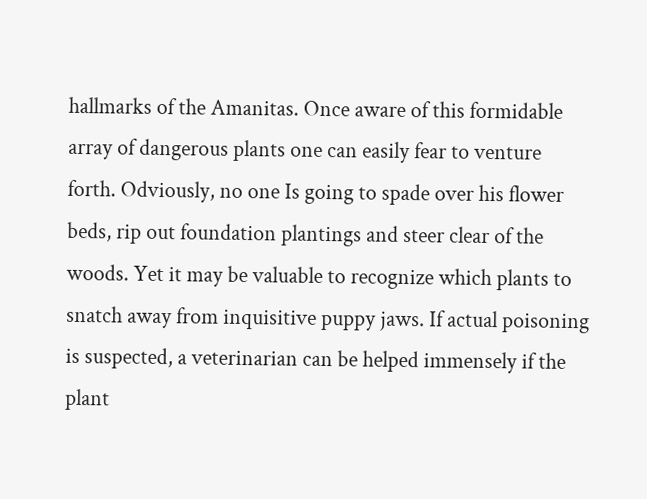hallmarks of the Amanitas. Once aware of this formidable array of dangerous plants one can easily fear to venture forth. Odviously, no one Is going to spade over his flower beds, rip out foundation plantings and steer clear of the woods. Yet it may be valuable to recognize which plants to snatch away from inquisitive puppy jaws. If actual poisoning is suspected, a veterinarian can be helped immensely if the plant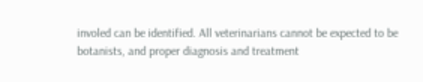involed can be identified. All veterinarians cannot be expected to be botanists, and proper diagnosis and treatment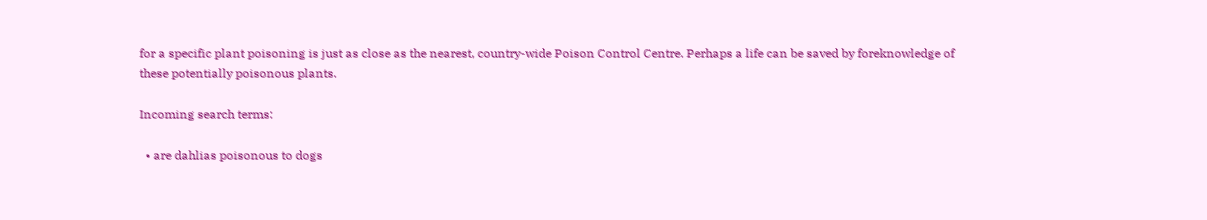for a specific plant poisoning is just as close as the nearest, country-wide Poison Control Centre. Perhaps a life can be saved by foreknowledge of these potentially poisonous plants.

Incoming search terms:

  • are dahlias poisonous to dogs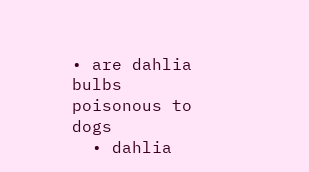• are dahlia bulbs poisonous to dogs
  • dahlia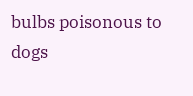bulbs poisonous to dogs